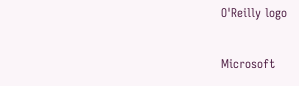O'Reilly logo

Microsoft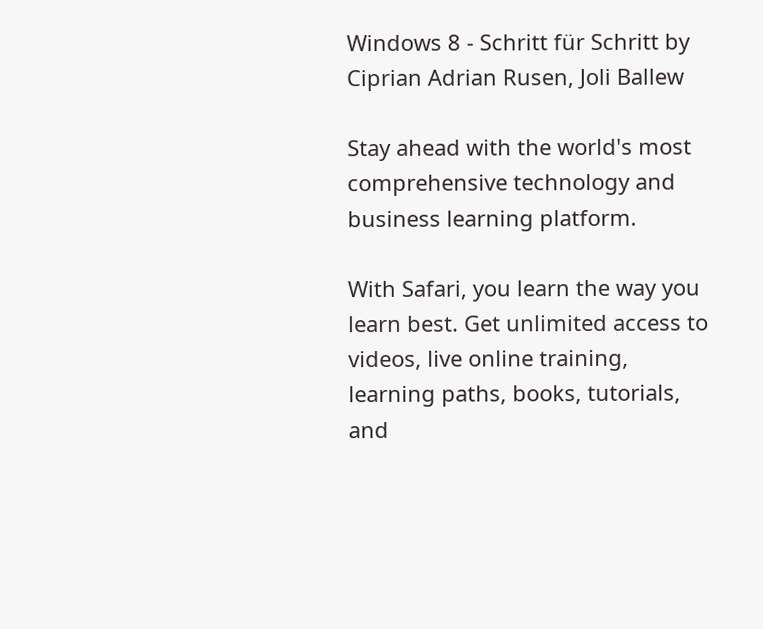Windows 8 - Schritt für Schritt by Ciprian Adrian Rusen, Joli Ballew

Stay ahead with the world's most comprehensive technology and business learning platform.

With Safari, you learn the way you learn best. Get unlimited access to videos, live online training, learning paths, books, tutorials, and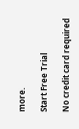more.

Start Free Trial

No credit card required